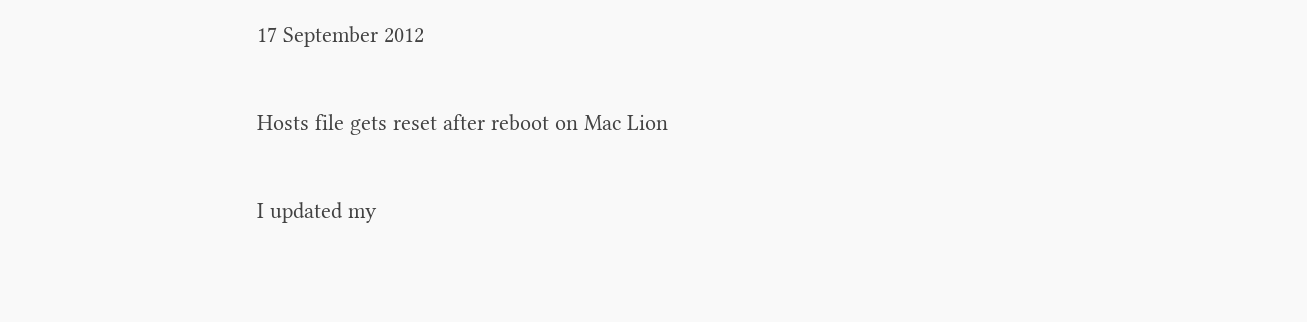17 September 2012

Hosts file gets reset after reboot on Mac Lion

I updated my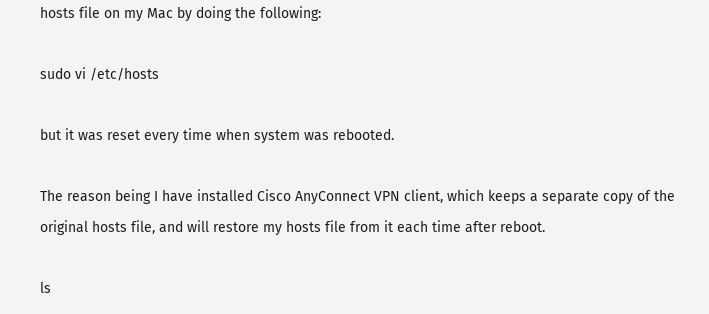hosts file on my Mac by doing the following:

sudo vi /etc/hosts

but it was reset every time when system was rebooted.

The reason being I have installed Cisco AnyConnect VPN client, which keeps a separate copy of the original hosts file, and will restore my hosts file from it each time after reboot.

ls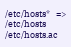/etc/hosts*   =>  /etc/hosts   /etc/hosts.ac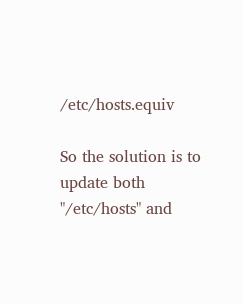/etc/hosts.equiv

So the solution is to update both "/etc/hosts" and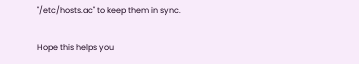"/etc/hosts.ac" to keep them in sync.

Hope this helps you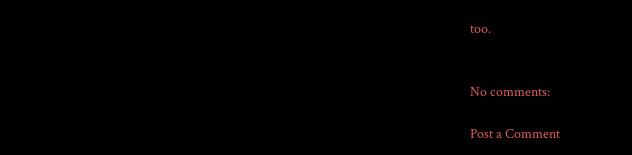too.


No comments:

Post a Comment